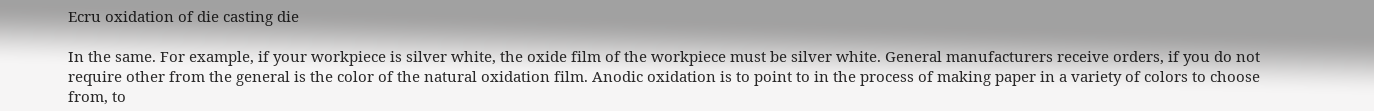Ecru oxidation of die casting die

In the same. For example, if your workpiece is silver white, the oxide film of the workpiece must be silver white. General manufacturers receive orders, if you do not require other from the general is the color of the natural oxidation film. Anodic oxidation is to point to in the process of making paper in a variety of colors to choose from, to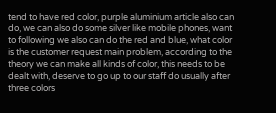tend to have red color, purple aluminium article also can do, we can also do some silver like mobile phones, want to following we also can do the red and blue, what color is the customer request main problem, according to the theory we can make all kinds of color, this needs to be dealt with, deserve to go up to our staff do usually after three colors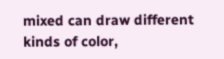mixed can draw different kinds of color,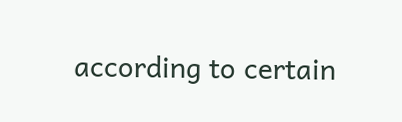according to certain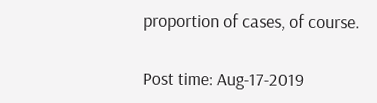proportion of cases, of course.

Post time: Aug-17-2019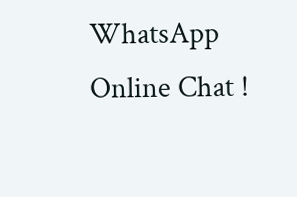WhatsApp Online Chat !